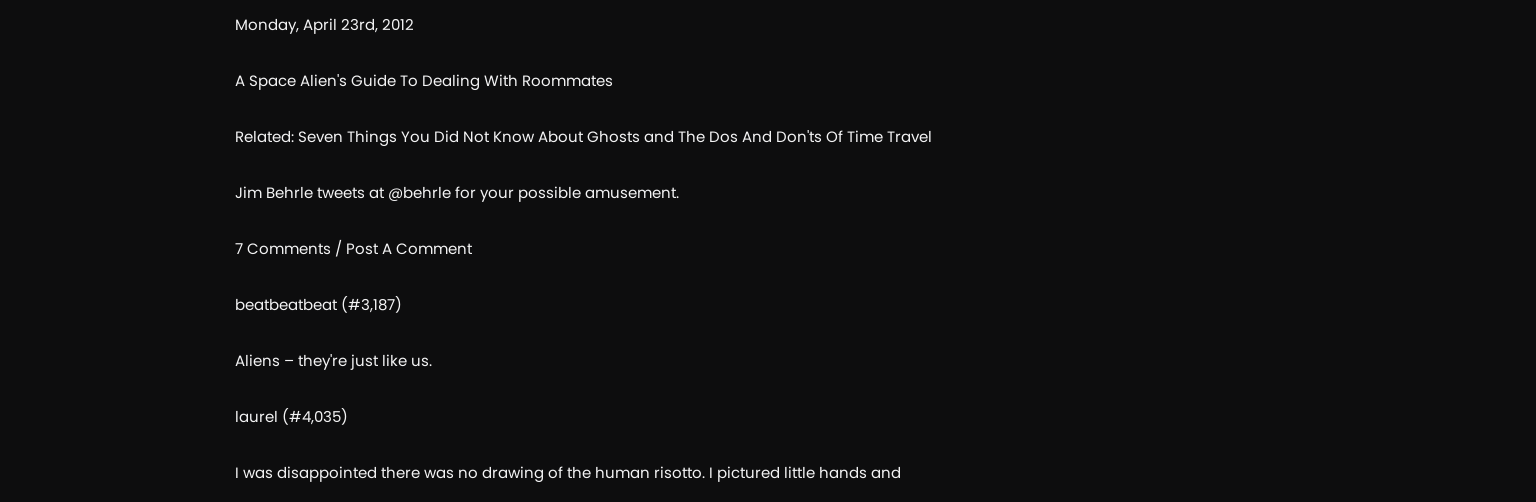Monday, April 23rd, 2012

A Space Alien's Guide To Dealing With Roommates

Related: Seven Things You Did Not Know About Ghosts and The Dos And Don'ts Of Time Travel

Jim Behrle tweets at @behrle for your possible amusement.

7 Comments / Post A Comment

beatbeatbeat (#3,187)

Aliens – they're just like us.

laurel (#4,035)

I was disappointed there was no drawing of the human risotto. I pictured little hands and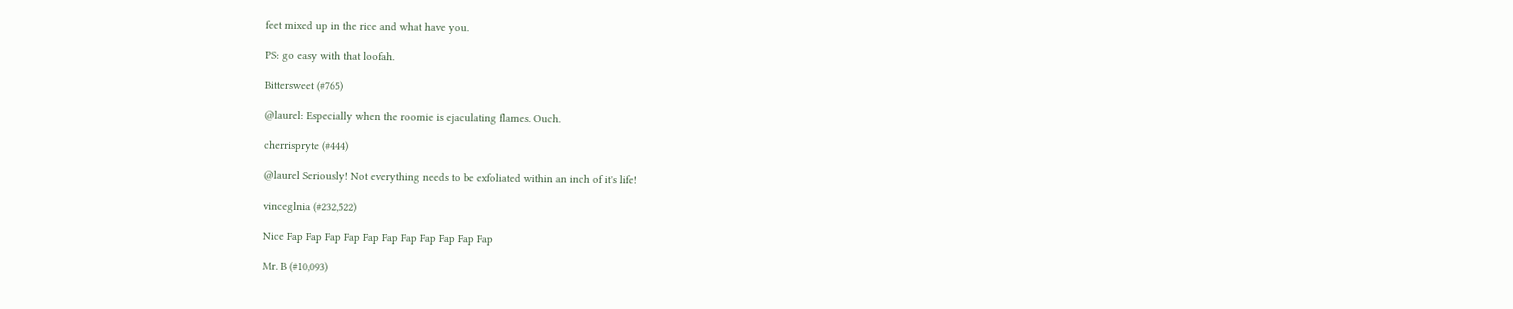feet mixed up in the rice and what have you.

PS: go easy with that loofah.

Bittersweet (#765)

@laurel: Especially when the roomie is ejaculating flames. Ouch.

cherrispryte (#444)

@laurel Seriously! Not everything needs to be exfoliated within an inch of it's life!

vinceglnia (#232,522)

Nice Fap Fap Fap Fap Fap Fap Fap Fap Fap Fap Fap

Mr. B (#10,093)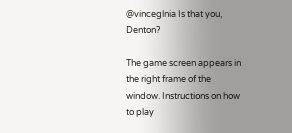@vinceglnia Is that you, Denton?

The game screen appears in the right frame of the window. Instructions on how to play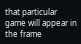that particular game will appear in the frame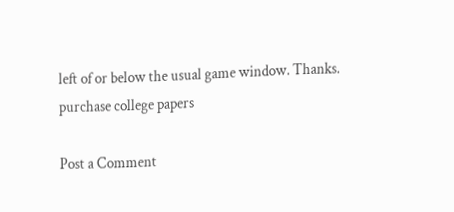left of or below the usual game window. Thanks.
purchase college papers

Post a Comment